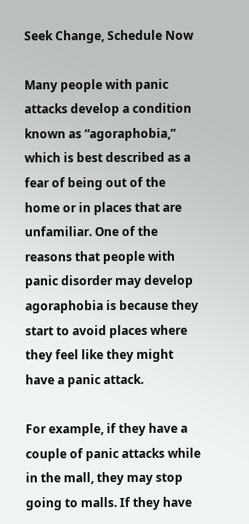Seek Change, Schedule Now

Many people with panic attacks develop a condition known as “agoraphobia,” which is best described as a fear of being out of the home or in places that are unfamiliar. One of the reasons that people with panic disorder may develop agoraphobia is because they start to avoid places where they feel like they might have a panic attack.

For example, if they have a couple of panic attacks while in the mall, they may stop going to malls. If they have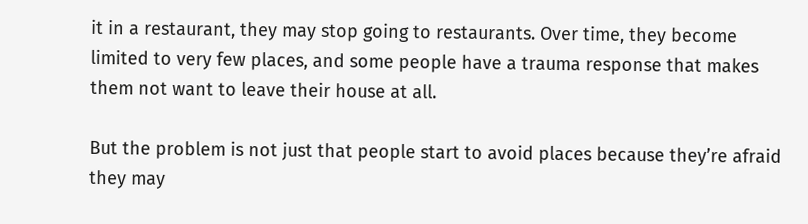it in a restaurant, they may stop going to restaurants. Over time, they become limited to very few places, and some people have a trauma response that makes them not want to leave their house at all.

But the problem is not just that people start to avoid places because they’re afraid they may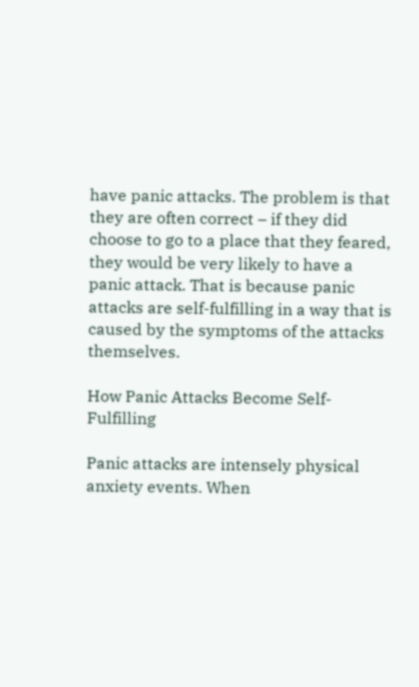have panic attacks. The problem is that they are often correct – if they did choose to go to a place that they feared, they would be very likely to have a panic attack. That is because panic attacks are self-fulfilling in a way that is caused by the symptoms of the attacks themselves.

How Panic Attacks Become Self-Fulfilling

Panic attacks are intensely physical anxiety events. When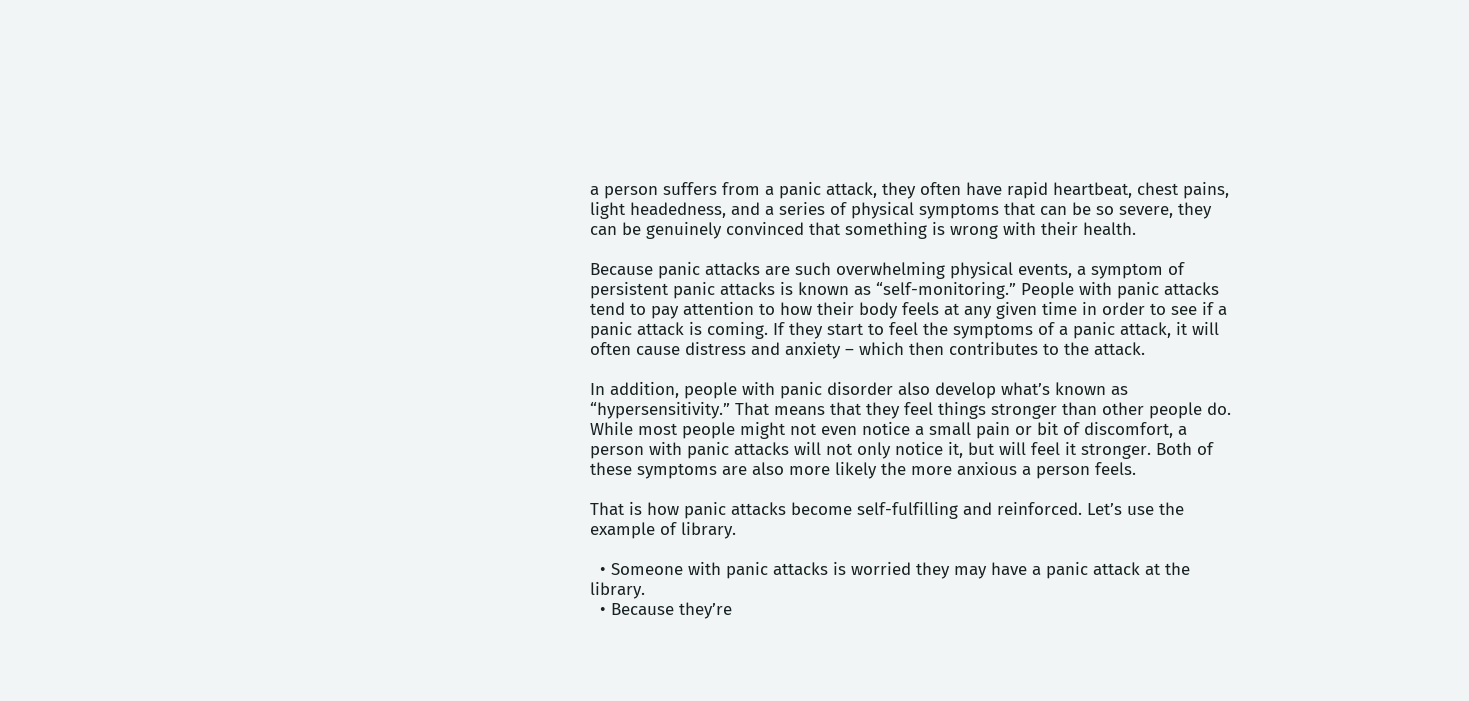a person suffers from a panic attack, they often have rapid heartbeat, chest pains, light headedness, and a series of physical symptoms that can be so severe, they can be genuinely convinced that something is wrong with their health.

Because panic attacks are such overwhelming physical events, a symptom of persistent panic attacks is known as “self-monitoring.” People with panic attacks tend to pay attention to how their body feels at any given time in order to see if a panic attack is coming. If they start to feel the symptoms of a panic attack, it will often cause distress and anxiety – which then contributes to the attack.

In addition, people with panic disorder also develop what’s known as “hypersensitivity.” That means that they feel things stronger than other people do. While most people might not even notice a small pain or bit of discomfort, a person with panic attacks will not only notice it, but will feel it stronger. Both of these symptoms are also more likely the more anxious a person feels.

That is how panic attacks become self-fulfilling and reinforced. Let’s use the example of library.

  • Someone with panic attacks is worried they may have a panic attack at the library.
  • Because they’re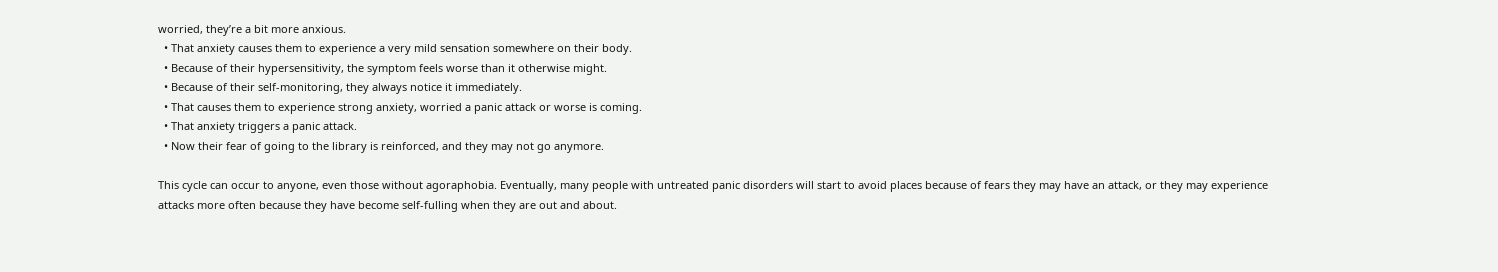worried, they’re a bit more anxious.
  • That anxiety causes them to experience a very mild sensation somewhere on their body.
  • Because of their hypersensitivity, the symptom feels worse than it otherwise might.
  • Because of their self-monitoring, they always notice it immediately.
  • That causes them to experience strong anxiety, worried a panic attack or worse is coming.
  • That anxiety triggers a panic attack.
  • Now their fear of going to the library is reinforced, and they may not go anymore.

This cycle can occur to anyone, even those without agoraphobia. Eventually, many people with untreated panic disorders will start to avoid places because of fears they may have an attack, or they may experience attacks more often because they have become self-fulling when they are out and about.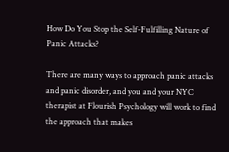How Do You Stop the Self-Fulfilling Nature of Panic Attacks?

There are many ways to approach panic attacks and panic disorder, and you and your NYC therapist at Flourish Psychology will work to find the approach that makes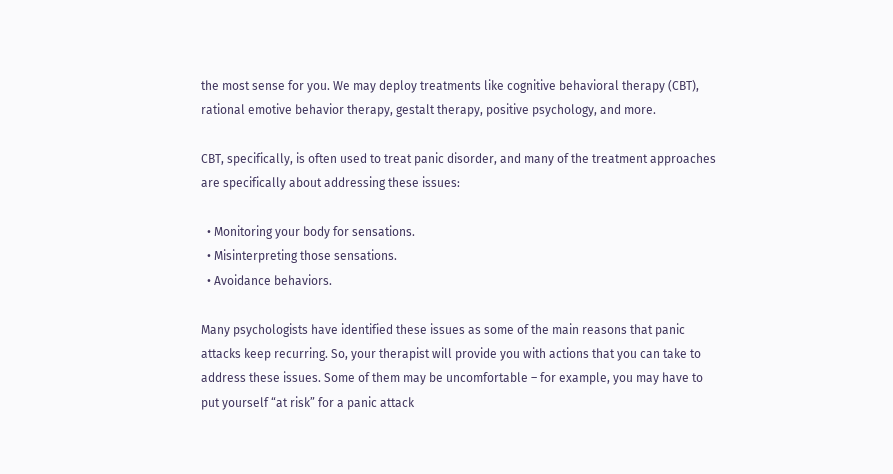the most sense for you. We may deploy treatments like cognitive behavioral therapy (CBT), rational emotive behavior therapy, gestalt therapy, positive psychology, and more.

CBT, specifically, is often used to treat panic disorder, and many of the treatment approaches are specifically about addressing these issues:

  • Monitoring your body for sensations.
  • Misinterpreting those sensations.
  • Avoidance behaviors.

Many psychologists have identified these issues as some of the main reasons that panic attacks keep recurring. So, your therapist will provide you with actions that you can take to address these issues. Some of them may be uncomfortable – for example, you may have to put yourself “at risk” for a panic attack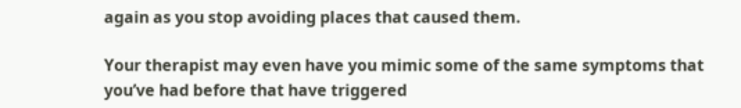again as you stop avoiding places that caused them.

Your therapist may even have you mimic some of the same symptoms that you’ve had before that have triggered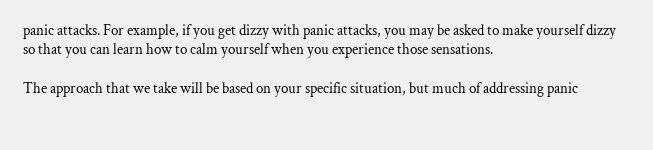panic attacks. For example, if you get dizzy with panic attacks, you may be asked to make yourself dizzy so that you can learn how to calm yourself when you experience those sensations.

The approach that we take will be based on your specific situation, but much of addressing panic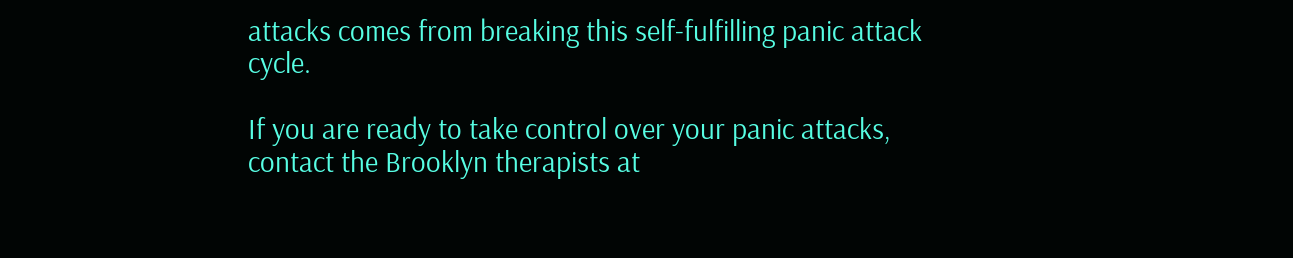attacks comes from breaking this self-fulfilling panic attack cycle.

If you are ready to take control over your panic attacks, contact the Brooklyn therapists at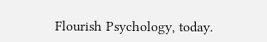Flourish Psychology, today.